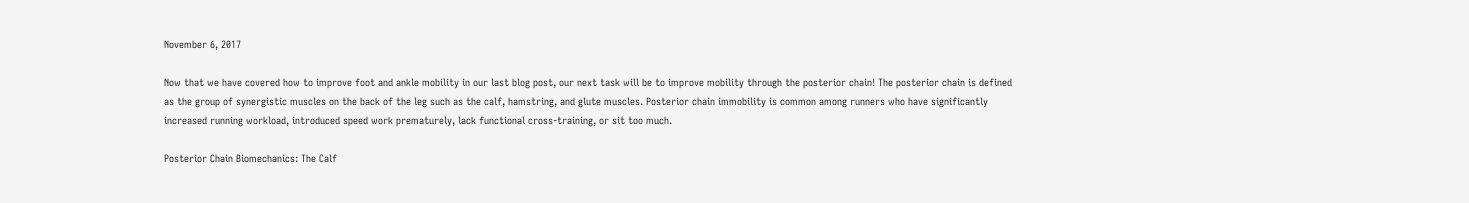November 6, 2017

Now that we have covered how to improve foot and ankle mobility in our last blog post, our next task will be to improve mobility through the posterior chain! The posterior chain is defined as the group of synergistic muscles on the back of the leg such as the calf, hamstring, and glute muscles. Posterior chain immobility is common among runners who have significantly increased running workload, introduced speed work prematurely, lack functional cross-training, or sit too much.

Posterior Chain Biomechanics: The Calf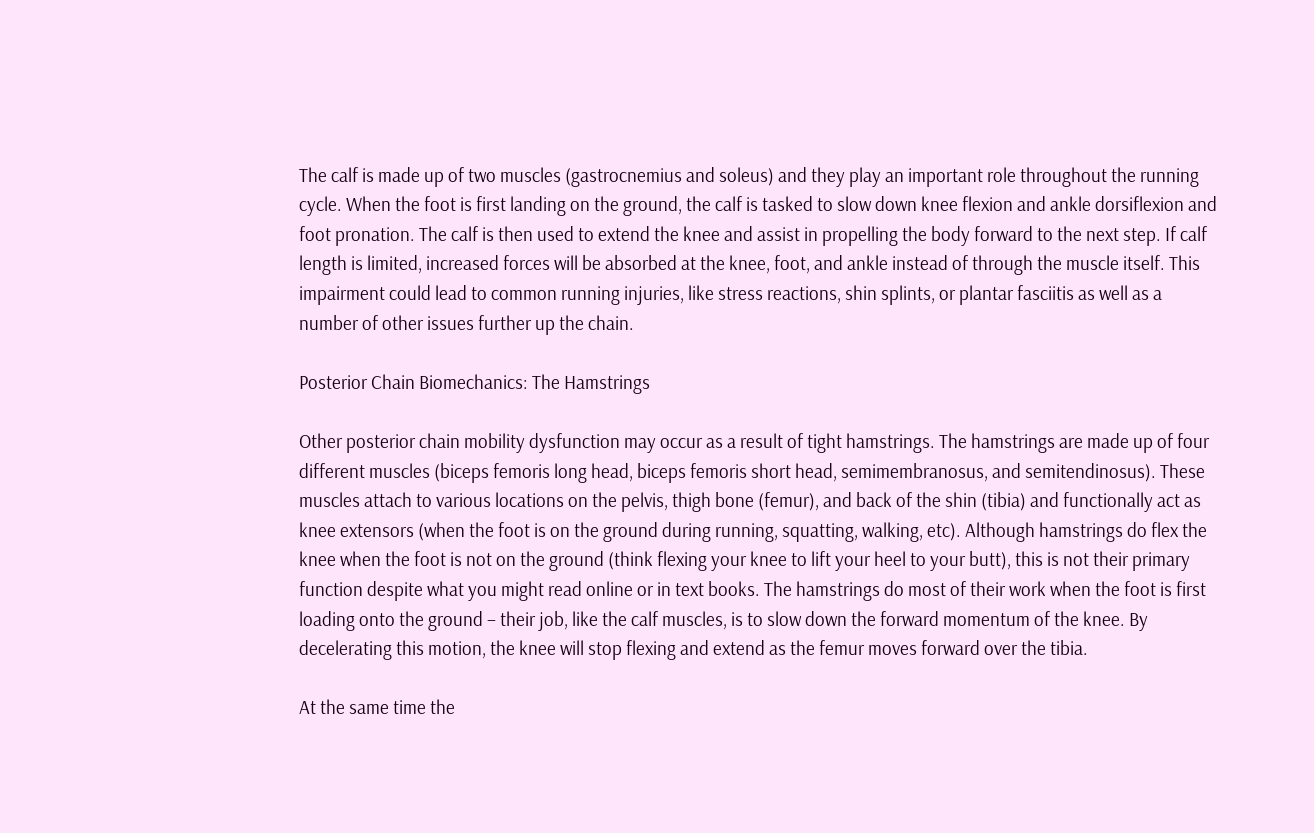The calf is made up of two muscles (gastrocnemius and soleus) and they play an important role throughout the running cycle. When the foot is first landing on the ground, the calf is tasked to slow down knee flexion and ankle dorsiflexion and foot pronation. The calf is then used to extend the knee and assist in propelling the body forward to the next step. If calf length is limited, increased forces will be absorbed at the knee, foot, and ankle instead of through the muscle itself. This impairment could lead to common running injuries, like stress reactions, shin splints, or plantar fasciitis as well as a number of other issues further up the chain.

Posterior Chain Biomechanics: The Hamstrings

Other posterior chain mobility dysfunction may occur as a result of tight hamstrings. The hamstrings are made up of four different muscles (biceps femoris long head, biceps femoris short head, semimembranosus, and semitendinosus). These muscles attach to various locations on the pelvis, thigh bone (femur), and back of the shin (tibia) and functionally act as knee extensors (when the foot is on the ground during running, squatting, walking, etc). Although hamstrings do flex the knee when the foot is not on the ground (think flexing your knee to lift your heel to your butt), this is not their primary function despite what you might read online or in text books. The hamstrings do most of their work when the foot is first loading onto the ground – their job, like the calf muscles, is to slow down the forward momentum of the knee. By decelerating this motion, the knee will stop flexing and extend as the femur moves forward over the tibia.

At the same time the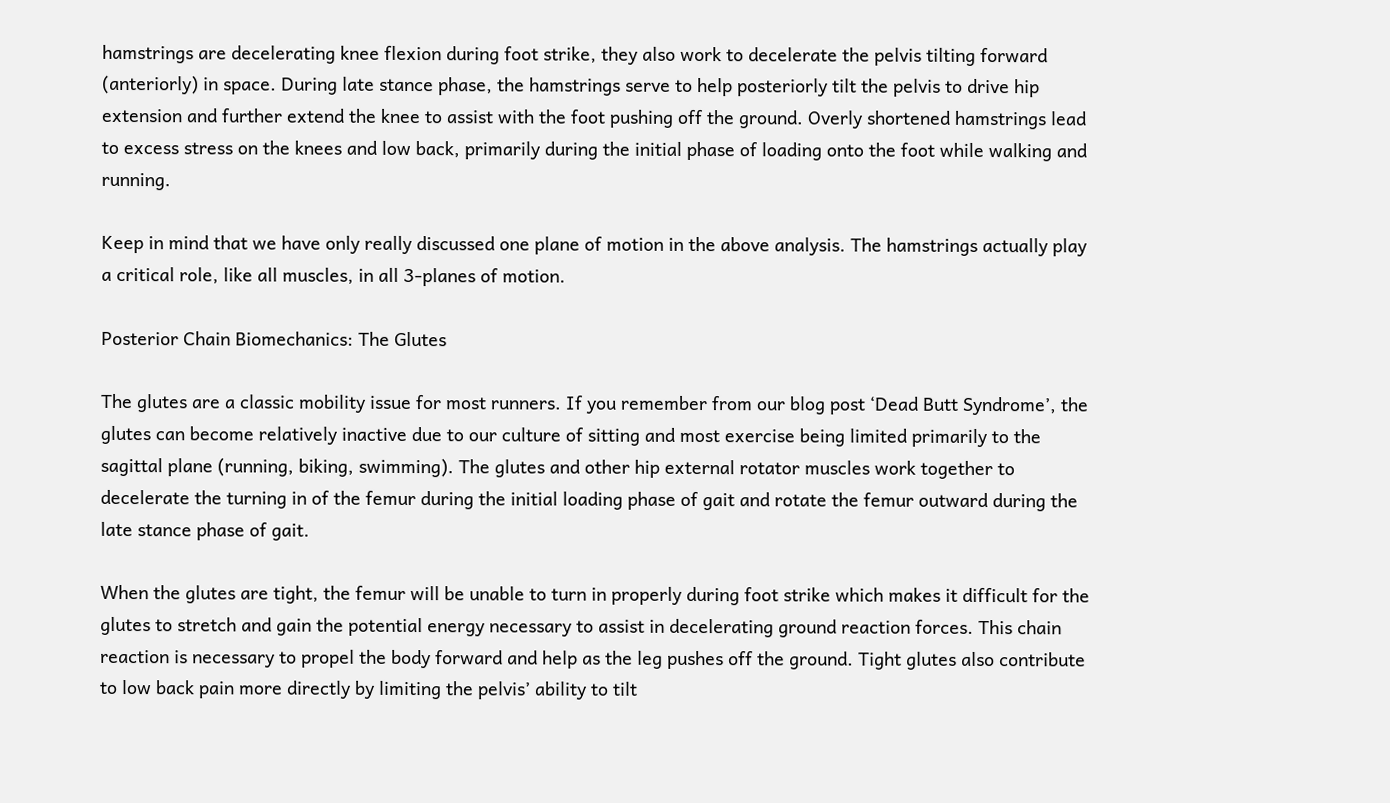hamstrings are decelerating knee flexion during foot strike, they also work to decelerate the pelvis tilting forward (anteriorly) in space. During late stance phase, the hamstrings serve to help posteriorly tilt the pelvis to drive hip extension and further extend the knee to assist with the foot pushing off the ground. Overly shortened hamstrings lead to excess stress on the knees and low back, primarily during the initial phase of loading onto the foot while walking and running.

Keep in mind that we have only really discussed one plane of motion in the above analysis. The hamstrings actually play a critical role, like all muscles, in all 3-planes of motion.

Posterior Chain Biomechanics: The Glutes

The glutes are a classic mobility issue for most runners. If you remember from our blog post ‘Dead Butt Syndrome’, the glutes can become relatively inactive due to our culture of sitting and most exercise being limited primarily to the sagittal plane (running, biking, swimming). The glutes and other hip external rotator muscles work together to decelerate the turning in of the femur during the initial loading phase of gait and rotate the femur outward during the late stance phase of gait.

When the glutes are tight, the femur will be unable to turn in properly during foot strike which makes it difficult for the glutes to stretch and gain the potential energy necessary to assist in decelerating ground reaction forces. This chain reaction is necessary to propel the body forward and help as the leg pushes off the ground. Tight glutes also contribute to low back pain more directly by limiting the pelvis’ ability to tilt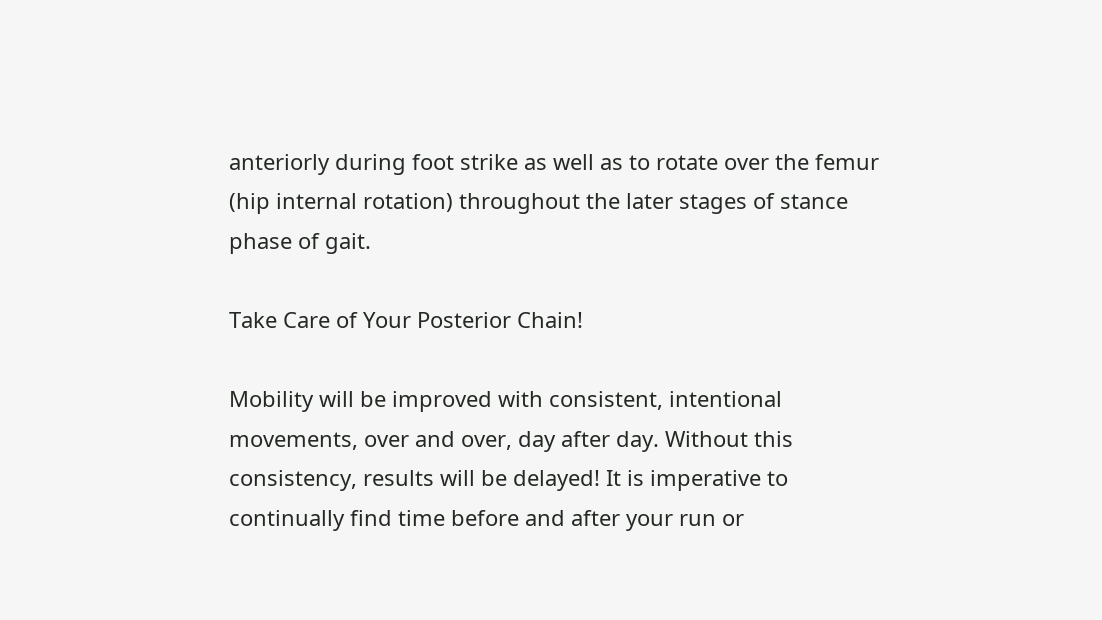anteriorly during foot strike as well as to rotate over the femur (hip internal rotation) throughout the later stages of stance phase of gait.

Take Care of Your Posterior Chain!

Mobility will be improved with consistent, intentional movements, over and over, day after day. Without this consistency, results will be delayed! It is imperative to continually find time before and after your run or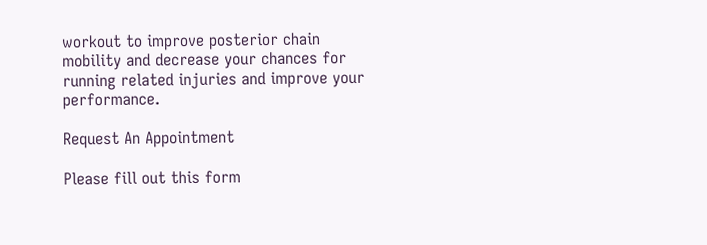workout to improve posterior chain mobility and decrease your chances for running related injuries and improve your performance.

Request An Appointment

Please fill out this form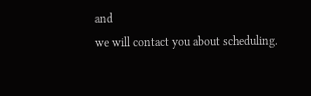and
we will contact you about scheduling.